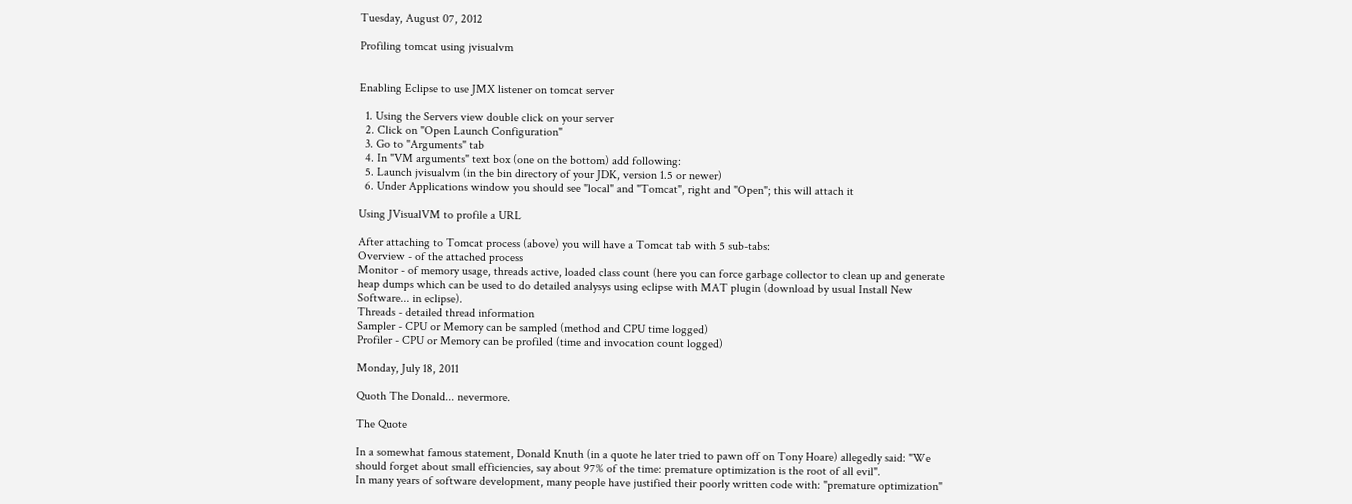Tuesday, August 07, 2012

Profiling tomcat using jvisualvm


Enabling Eclipse to use JMX listener on tomcat server

  1. Using the Servers view double click on your server
  2. Click on "Open Launch Configuration"
  3. Go to "Arguments" tab
  4. In "VM arguments" text box (one on the bottom) add following:
  5. Launch jvisualvm (in the bin directory of your JDK, version 1.5 or newer)
  6. Under Applications window you should see "local" and "Tomcat", right and "Open"; this will attach it

Using JVisualVM to profile a URL

After attaching to Tomcat process (above) you will have a Tomcat tab with 5 sub-tabs:
Overview - of the attached process
Monitor - of memory usage, threads active, loaded class count (here you can force garbage collector to clean up and generate heap dumps which can be used to do detailed analysys using eclipse with MAT plugin (download by usual Install New Software... in eclipse).
Threads - detailed thread information
Sampler - CPU or Memory can be sampled (method and CPU time logged)
Profiler - CPU or Memory can be profiled (time and invocation count logged)

Monday, July 18, 2011

Quoth The Donald... nevermore.

The Quote

In a somewhat famous statement, Donald Knuth (in a quote he later tried to pawn off on Tony Hoare) allegedly said: "We should forget about small efficiencies, say about 97% of the time: premature optimization is the root of all evil".
In many years of software development, many people have justified their poorly written code with: "premature optimization"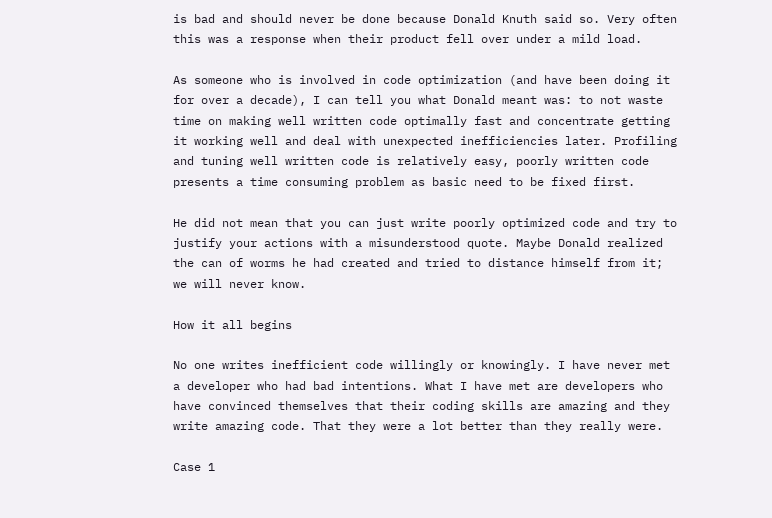is bad and should never be done because Donald Knuth said so. Very often this was a response when their product fell over under a mild load.

As someone who is involved in code optimization (and have been doing it for over a decade), I can tell you what Donald meant was: to not waste time on making well written code optimally fast and concentrate getting it working well and deal with unexpected inefficiencies later. Profiling and tuning well written code is relatively easy, poorly written code presents a time consuming problem as basic need to be fixed first.

He did not mean that you can just write poorly optimized code and try to justify your actions with a misunderstood quote. Maybe Donald realized the can of worms he had created and tried to distance himself from it; we will never know.

How it all begins

No one writes inefficient code willingly or knowingly. I have never met a developer who had bad intentions. What I have met are developers who have convinced themselves that their coding skills are amazing and they write amazing code. That they were a lot better than they really were.

Case 1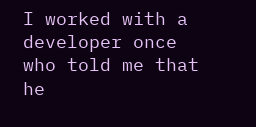I worked with a developer once who told me that he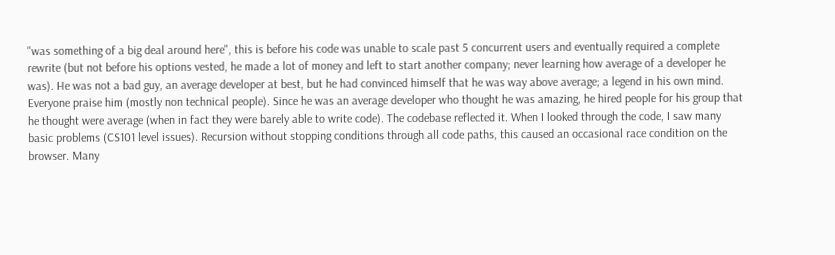"was something of a big deal around here", this is before his code was unable to scale past 5 concurrent users and eventually required a complete rewrite (but not before his options vested, he made a lot of money and left to start another company; never learning how average of a developer he was). He was not a bad guy, an average developer at best, but he had convinced himself that he was way above average; a legend in his own mind. Everyone praise him (mostly non technical people). Since he was an average developer who thought he was amazing, he hired people for his group that he thought were average (when in fact they were barely able to write code). The codebase reflected it. When I looked through the code, I saw many basic problems (CS101 level issues). Recursion without stopping conditions through all code paths, this caused an occasional race condition on the browser. Many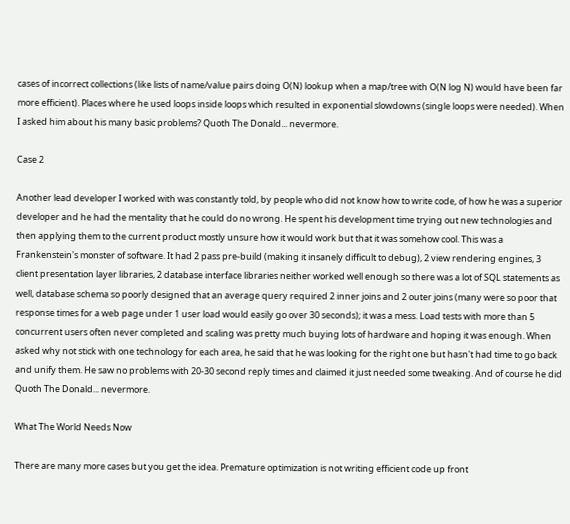cases of incorrect collections (like lists of name/value pairs doing O(N) lookup when a map/tree with O(N log N) would have been far more efficient). Places where he used loops inside loops which resulted in exponential slowdowns (single loops were needed). When I asked him about his many basic problems? Quoth The Donald... nevermore.

Case 2

Another lead developer I worked with was constantly told, by people who did not know how to write code, of how he was a superior developer and he had the mentality that he could do no wrong. He spent his development time trying out new technologies and then applying them to the current product mostly unsure how it would work but that it was somehow cool. This was a Frankenstein's monster of software. It had 2 pass pre-build (making it insanely difficult to debug), 2 view rendering engines, 3 client presentation layer libraries, 2 database interface libraries neither worked well enough so there was a lot of SQL statements as well, database schema so poorly designed that an average query required 2 inner joins and 2 outer joins (many were so poor that response times for a web page under 1 user load would easily go over 30 seconds); it was a mess. Load tests with more than 5 concurrent users often never completed and scaling was pretty much buying lots of hardware and hoping it was enough. When asked why not stick with one technology for each area, he said that he was looking for the right one but hasn't had time to go back and unify them. He saw no problems with 20-30 second reply times and claimed it just needed some tweaking. And of course he did Quoth The Donald... nevermore.

What The World Needs Now

There are many more cases but you get the idea. Premature optimization is not writing efficient code up front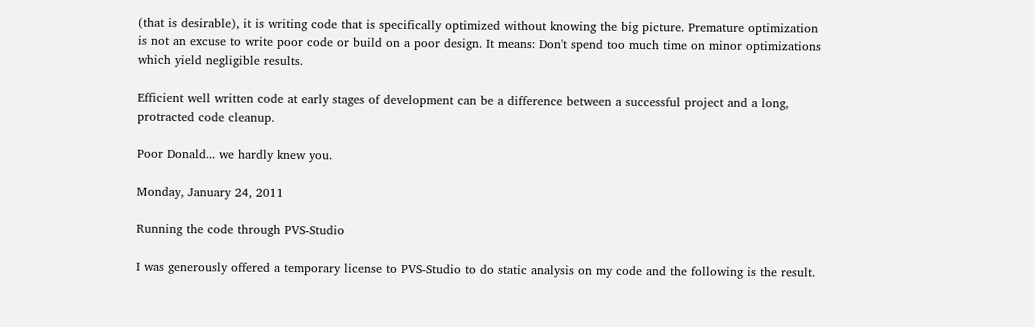(that is desirable), it is writing code that is specifically optimized without knowing the big picture. Premature optimization is not an excuse to write poor code or build on a poor design. It means: Don't spend too much time on minor optimizations which yield negligible results.

Efficient well written code at early stages of development can be a difference between a successful project and a long, protracted code cleanup.

Poor Donald... we hardly knew you.

Monday, January 24, 2011

Running the code through PVS-Studio

I was generously offered a temporary license to PVS-Studio to do static analysis on my code and the following is the result.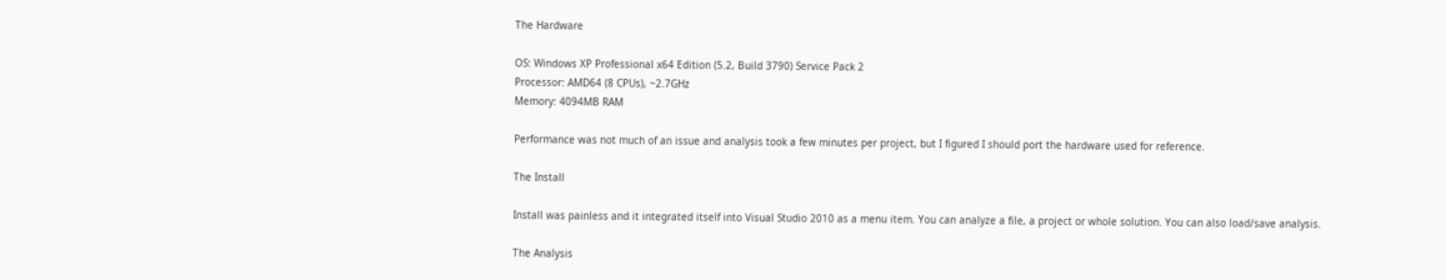The Hardware

OS: Windows XP Professional x64 Edition (5.2, Build 3790) Service Pack 2
Processor: AMD64 (8 CPUs), ~2.7GHz
Memory: 4094MB RAM

Performance was not much of an issue and analysis took a few minutes per project, but I figured I should port the hardware used for reference.

The Install

Install was painless and it integrated itself into Visual Studio 2010 as a menu item. You can analyze a file, a project or whole solution. You can also load/save analysis.

The Analysis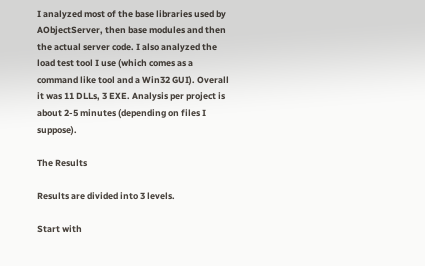I analyzed most of the base libraries used by AObjectServer, then base modules and then the actual server code. I also analyzed the load test tool I use (which comes as a command like tool and a Win32 GUI). Overall it was 11 DLLs, 3 EXE. Analysis per project is about 2-5 minutes (depending on files I suppose).

The Results

Results are divided into 3 levels.

Start with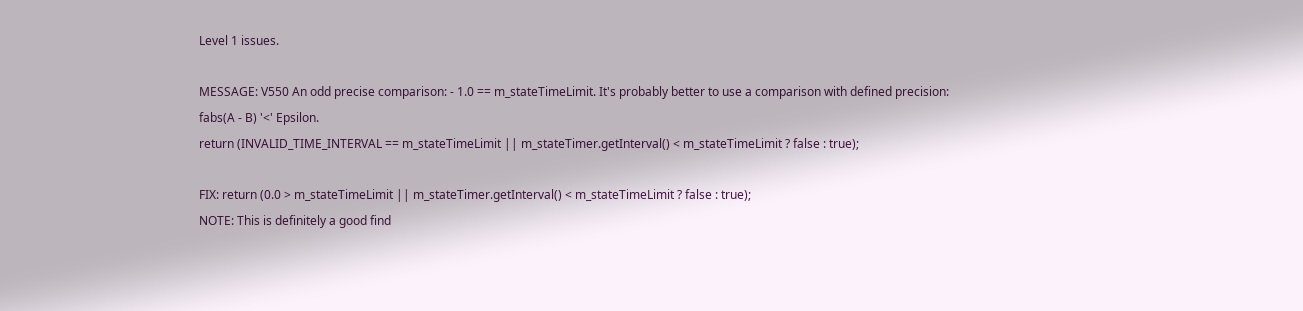Level 1 issues.

MESSAGE: V550 An odd precise comparison: - 1.0 == m_stateTimeLimit. It's probably better to use a comparison with defined precision: fabs(A - B) '<' Epsilon.
return (INVALID_TIME_INTERVAL == m_stateTimeLimit || m_stateTimer.getInterval() < m_stateTimeLimit ? false : true);

FIX: return (0.0 > m_stateTimeLimit || m_stateTimer.getInterval() < m_stateTimeLimit ? false : true);
NOTE: This is definitely a good find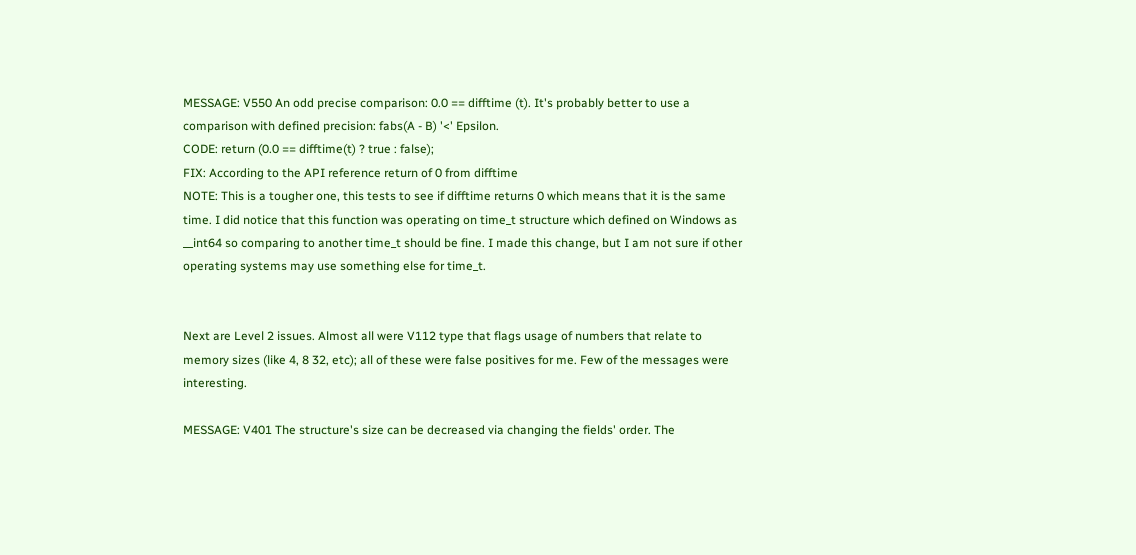MESSAGE: V550 An odd precise comparison: 0.0 == difftime (t). It's probably better to use a comparison with defined precision: fabs(A - B) '<' Epsilon.
CODE: return (0.0 == difftime(t) ? true : false);
FIX: According to the API reference return of 0 from difftime
NOTE: This is a tougher one, this tests to see if difftime returns 0 which means that it is the same time. I did notice that this function was operating on time_t structure which defined on Windows as __int64 so comparing to another time_t should be fine. I made this change, but I am not sure if other operating systems may use something else for time_t.


Next are Level 2 issues. Almost all were V112 type that flags usage of numbers that relate to memory sizes (like 4, 8 32, etc); all of these were false positives for me. Few of the messages were interesting.

MESSAGE: V401 The structure's size can be decreased via changing the fields' order. The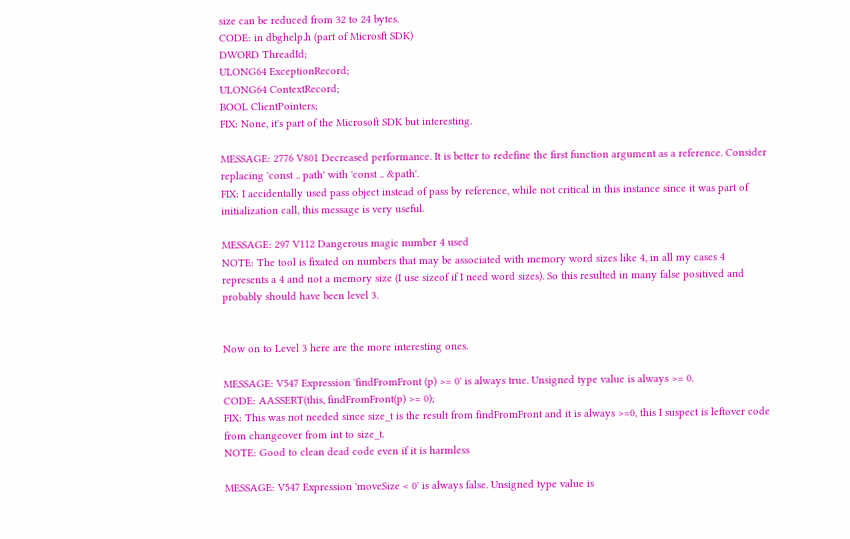size can be reduced from 32 to 24 bytes.
CODE: in dbghelp.h (part of Microsft SDK)
DWORD ThreadId;
ULONG64 ExceptionRecord;
ULONG64 ContextRecord;
BOOL ClientPointers;
FIX: None, it's part of the Microsoft SDK but interesting.

MESSAGE: 2776 V801 Decreased performance. It is better to redefine the first function argument as a reference. Consider replacing 'const .. path' with 'const .. &path'.
FIX: I accidentally used pass object instead of pass by reference, while not critical in this instance since it was part of initialization call, this message is very useful.

MESSAGE: 297 V112 Dangerous magic number 4 used
NOTE: The tool is fixated on numbers that may be associated with memory word sizes like 4, in all my cases 4 represents a 4 and not a memory size (I use sizeof if I need word sizes). So this resulted in many false positived and probably should have been level 3.


Now on to Level 3 here are the more interesting ones.

MESSAGE: V547 Expression 'findFromFront (p) >= 0' is always true. Unsigned type value is always >= 0.
CODE: AASSERT(this, findFromFront(p) >= 0);
FIX: This was not needed since size_t is the result from findFromFront and it is always >=0, this I suspect is leftover code from changeover from int to size_t.
NOTE: Good to clean dead code even if it is harmless

MESSAGE: V547 Expression 'moveSize < 0' is always false. Unsigned type value is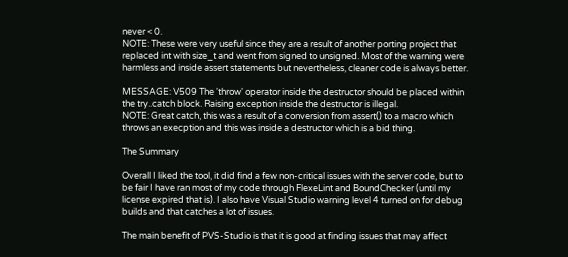never < 0.
NOTE: These were very useful since they are a result of another porting project that replaced int with size_t and went from signed to unsigned. Most of the warning were harmless and inside assert statements but nevertheless, cleaner code is always better.

MESSAGE: V509 The 'throw' operator inside the destructor should be placed within the try..catch block. Raising exception inside the destructor is illegal.
NOTE: Great catch, this was a result of a conversion from assert() to a macro which throws an execption and this was inside a destructor which is a bid thing.

The Summary

Overall I liked the tool, it did find a few non-critical issues with the server code, but to be fair I have ran most of my code through FlexeLint and BoundChecker (until my license expired that is). I also have Visual Studio warning level 4 turned on for debug builds and that catches a lot of issues.

The main benefit of PVS-Studio is that it is good at finding issues that may affect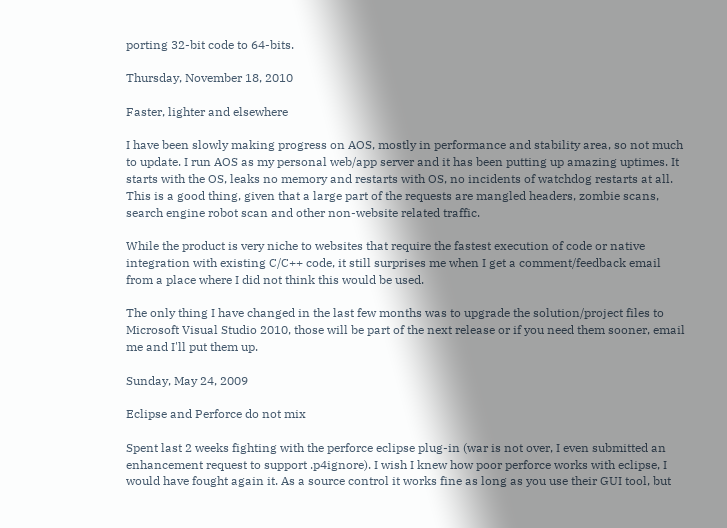porting 32-bit code to 64-bits.

Thursday, November 18, 2010

Faster, lighter and elsewhere

I have been slowly making progress on AOS, mostly in performance and stability area, so not much to update. I run AOS as my personal web/app server and it has been putting up amazing uptimes. It starts with the OS, leaks no memory and restarts with OS, no incidents of watchdog restarts at all. This is a good thing, given that a large part of the requests are mangled headers, zombie scans, search engine robot scan and other non-website related traffic.

While the product is very niche to websites that require the fastest execution of code or native integration with existing C/C++ code, it still surprises me when I get a comment/feedback email from a place where I did not think this would be used.

The only thing I have changed in the last few months was to upgrade the solution/project files to Microsoft Visual Studio 2010, those will be part of the next release or if you need them sooner, email me and I'll put them up.

Sunday, May 24, 2009

Eclipse and Perforce do not mix

Spent last 2 weeks fighting with the perforce eclipse plug-in (war is not over, I even submitted an enhancement request to support .p4ignore). I wish I knew how poor perforce works with eclipse, I would have fought again it. As a source control it works fine as long as you use their GUI tool, but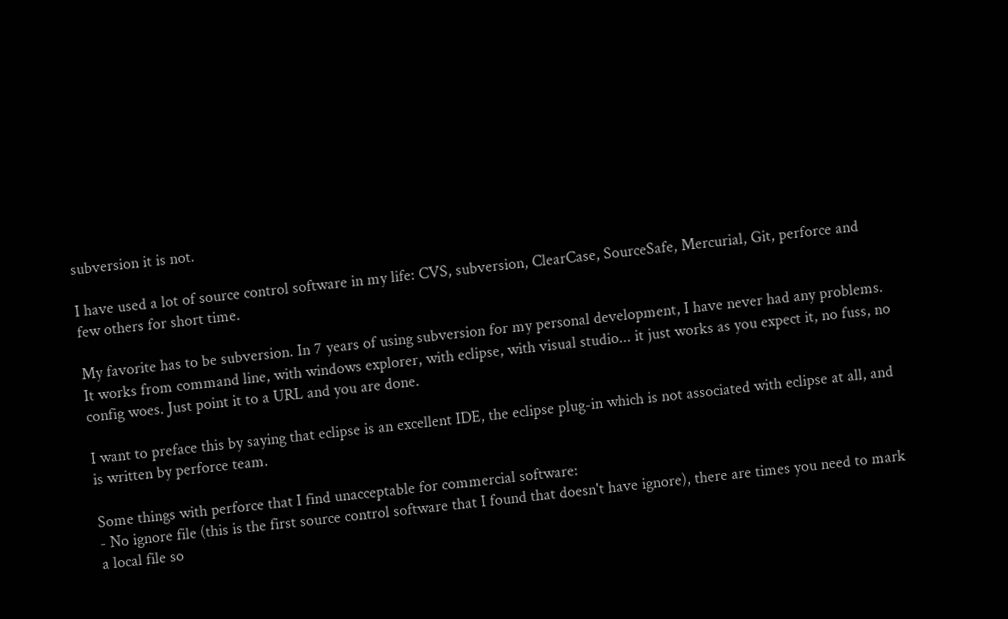subversion it is not.

I have used a lot of source control software in my life: CVS, subversion, ClearCase, SourceSafe, Mercurial, Git, perforce and few others for short time.

My favorite has to be subversion. In 7 years of using subversion for my personal development, I have never had any problems. It works from command line, with windows explorer, with eclipse, with visual studio... it just works as you expect it, no fuss, no config woes. Just point it to a URL and you are done.

I want to preface this by saying that eclipse is an excellent IDE, the eclipse plug-in which is not associated with eclipse at all, and is written by perforce team.

Some things with perforce that I find unacceptable for commercial software:
- No ignore file (this is the first source control software that I found that doesn't have ignore), there are times you need to mark a local file so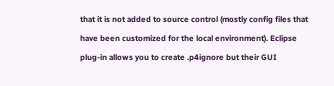that it is not added to source control (mostly config files that have been customized for the local environment). Eclipse plug-in allows you to create .p4ignore but their GUI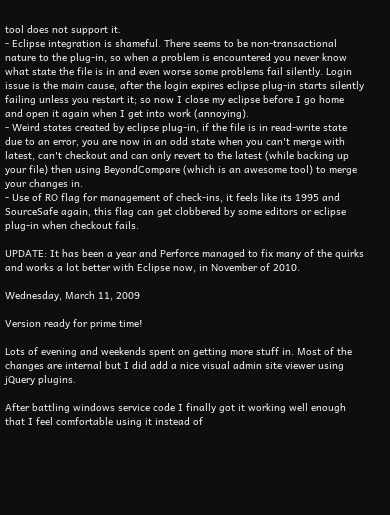tool does not support it.
- Eclipse integration is shameful. There seems to be non-transactional nature to the plug-in, so when a problem is encountered you never know what state the file is in and even worse some problems fail silently. Login issue is the main cause, after the login expires eclipse plug-in starts silently failing unless you restart it; so now I close my eclipse before I go home and open it again when I get into work (annoying).
- Weird states created by eclipse plug-in, if the file is in read-write state due to an error, you are now in an odd state when you can't merge with latest, can't checkout and can only revert to the latest (while backing up your file) then using BeyondCompare (which is an awesome tool) to merge your changes in.
- Use of RO flag for management of check-ins, it feels like its 1995 and SourceSafe again, this flag can get clobbered by some editors or eclipse plug-in when checkout fails.

UPDATE: It has been a year and Perforce managed to fix many of the quirks and works a lot better with Eclipse now, in November of 2010.

Wednesday, March 11, 2009

Version ready for prime time!

Lots of evening and weekends spent on getting more stuff in. Most of the changes are internal but I did add a nice visual admin site viewer using jQuery plugins.

After battling windows service code I finally got it working well enough that I feel comfortable using it instead of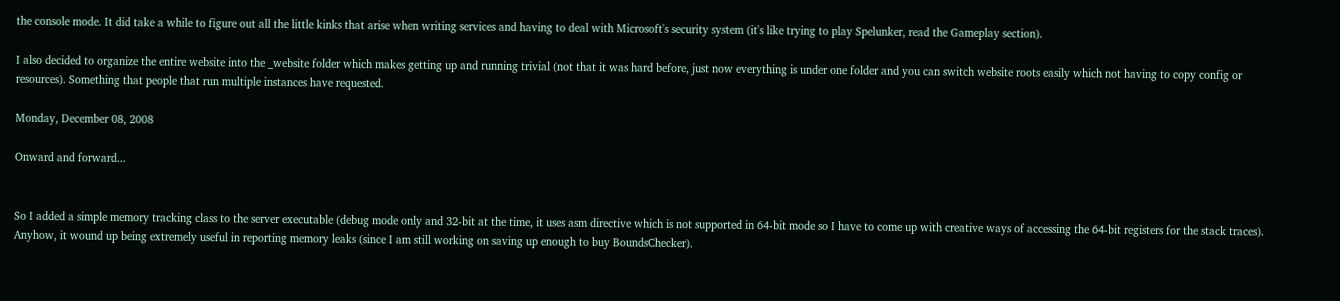the console mode. It did take a while to figure out all the little kinks that arise when writing services and having to deal with Microsoft's security system (it's like trying to play Spelunker, read the Gameplay section).

I also decided to organize the entire website into the _website folder which makes getting up and running trivial (not that it was hard before, just now everything is under one folder and you can switch website roots easily which not having to copy config or resources). Something that people that run multiple instances have requested.

Monday, December 08, 2008

Onward and forward...


So I added a simple memory tracking class to the server executable (debug mode only and 32-bit at the time, it uses asm directive which is not supported in 64-bit mode so I have to come up with creative ways of accessing the 64-bit registers for the stack traces). Anyhow, it wound up being extremely useful in reporting memory leaks (since I am still working on saving up enough to buy BoundsChecker).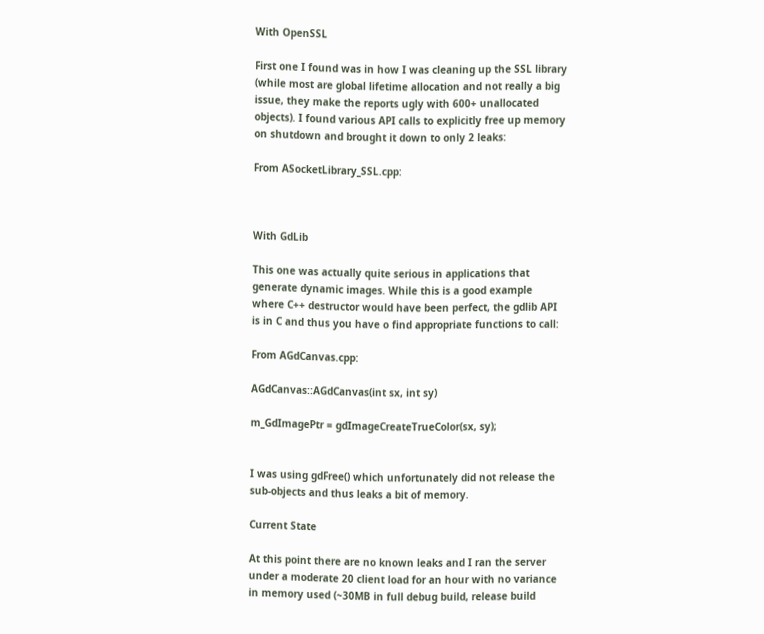With OpenSSL

First one I found was in how I was cleaning up the SSL library (while most are global lifetime allocation and not really a big issue, they make the reports ugly with 600+ unallocated objects). I found various API calls to explicitly free up memory on shutdown and brought it down to only 2 leaks:

From ASocketLibrary_SSL.cpp:



With GdLib

This one was actually quite serious in applications that generate dynamic images. While this is a good example where C++ destructor would have been perfect, the gdlib API is in C and thus you have o find appropriate functions to call:

From AGdCanvas.cpp:

AGdCanvas::AGdCanvas(int sx, int sy)

m_GdImagePtr = gdImageCreateTrueColor(sx, sy);


I was using gdFree() which unfortunately did not release the sub-objects and thus leaks a bit of memory.

Current State

At this point there are no known leaks and I ran the server under a moderate 20 client load for an hour with no variance in memory used (~30MB in full debug build, release build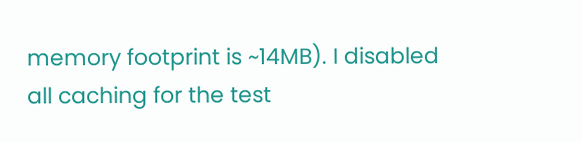memory footprint is ~14MB). I disabled all caching for the test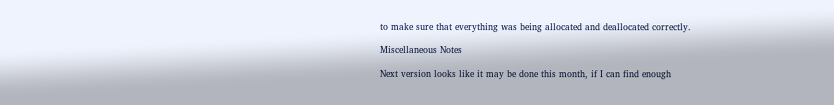to make sure that everything was being allocated and deallocated correctly.

Miscellaneous Notes

Next version looks like it may be done this month, if I can find enough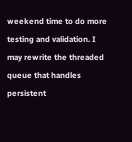weekend time to do more testing and validation. I may rewrite the threaded queue that handles persistent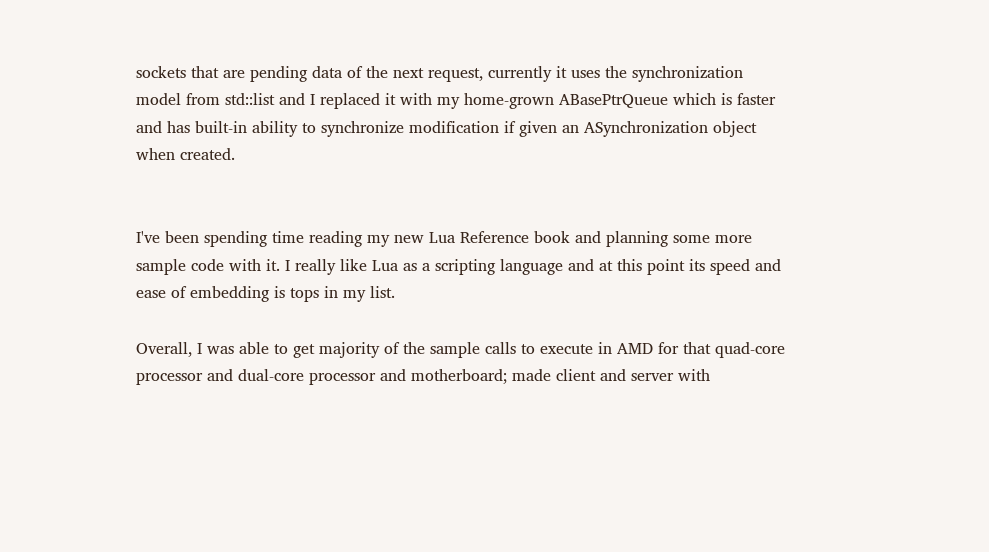sockets that are pending data of the next request, currently it uses the synchronization model from std::list and I replaced it with my home-grown ABasePtrQueue which is faster and has built-in ability to synchronize modification if given an ASynchronization object when created.


I've been spending time reading my new Lua Reference book and planning some more sample code with it. I really like Lua as a scripting language and at this point its speed and ease of embedding is tops in my list.

Overall, I was able to get majority of the sample calls to execute in AMD for that quad-core processor and dual-core processor and motherboard; made client and server with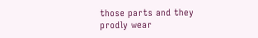those parts and they prodly wear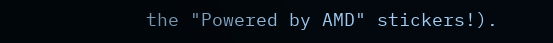the "Powered by AMD" stickers!).